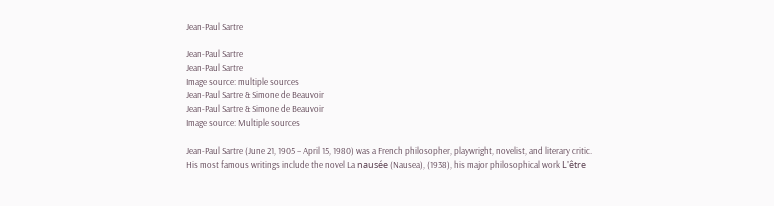Jean-Paul Sartre

Jean-Paul Sartre
Jean-Paul Sartre
Image source: multiple sources
Jean-Paul Sartre & Simone de Beauvoir
Jean-Paul Sartre & Simone de Beauvoir
Image source: Multiple sources

Jean-Paul Sartre (June 21, 1905 – April 15, 1980) was a French philosopher, playwright, novelist, and literary critic. His most famous writings include the novel La nausée (Nausea), (1938), his major philosophical work L'être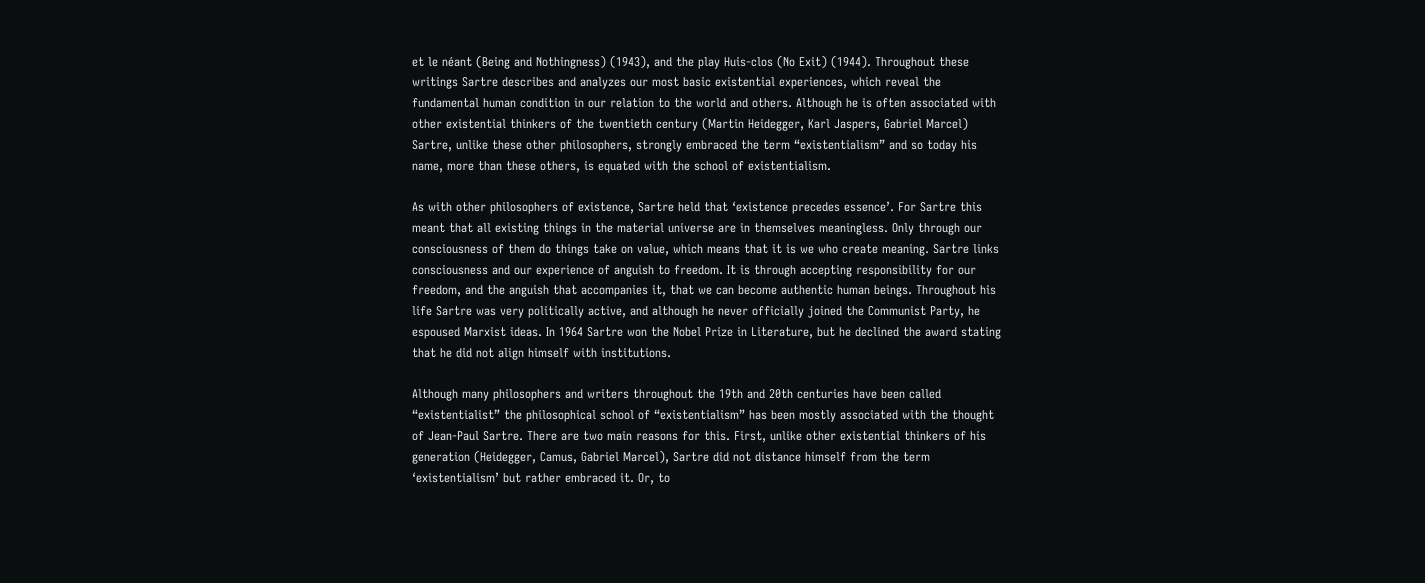et le néant (Being and Nothingness) (1943), and the play Huis-clos (No Exit) (1944). Throughout these writings Sartre describes and analyzes our most basic existential experiences, which reveal the fundamental human condition in our relation to the world and others. Although he is often associated with other existential thinkers of the twentieth century (Martin Heidegger, Karl Jaspers, Gabriel Marcel) Sartre, unlike these other philosophers, strongly embraced the term “existentialism” and so today his name, more than these others, is equated with the school of existentialism.

As with other philosophers of existence, Sartre held that ‘existence precedes essence’. For Sartre this meant that all existing things in the material universe are in themselves meaningless. Only through our consciousness of them do things take on value, which means that it is we who create meaning. Sartre links consciousness and our experience of anguish to freedom. It is through accepting responsibility for our freedom, and the anguish that accompanies it, that we can become authentic human beings. Throughout his life Sartre was very politically active, and although he never officially joined the Communist Party, he espoused Marxist ideas. In 1964 Sartre won the Nobel Prize in Literature, but he declined the award stating that he did not align himself with institutions.

Although many philosophers and writers throughout the 19th and 20th centuries have been called “existentialist” the philosophical school of “existentialism” has been mostly associated with the thought of Jean-Paul Sartre. There are two main reasons for this. First, unlike other existential thinkers of his generation (Heidegger, Camus, Gabriel Marcel), Sartre did not distance himself from the term ‘existentialism’ but rather embraced it. Or, to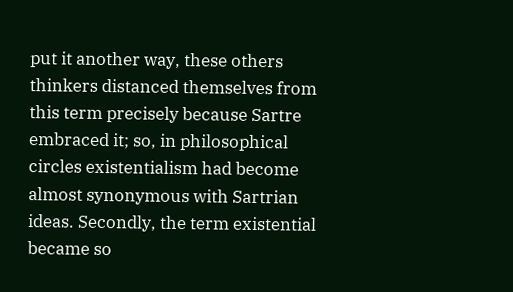put it another way, these others thinkers distanced themselves from this term precisely because Sartre embraced it; so, in philosophical circles existentialism had become almost synonymous with Sartrian ideas. Secondly, the term existential became so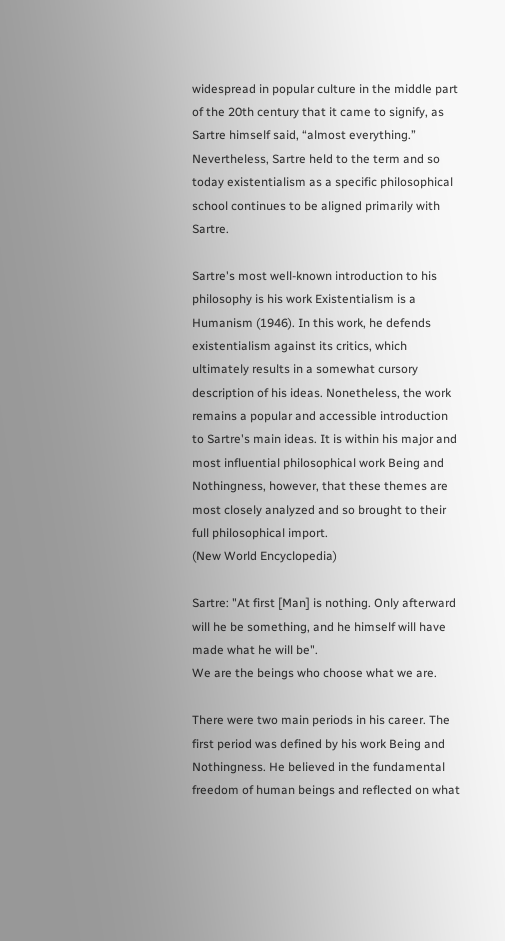widespread in popular culture in the middle part of the 20th century that it came to signify, as Sartre himself said, “almost everything.” Nevertheless, Sartre held to the term and so today existentialism as a specific philosophical school continues to be aligned primarily with Sartre.

Sartre's most well-known introduction to his philosophy is his work Existentialism is a Humanism (1946). In this work, he defends existentialism against its critics, which ultimately results in a somewhat cursory description of his ideas. Nonetheless, the work remains a popular and accessible introduction to Sartre's main ideas. It is within his major and most influential philosophical work Being and Nothingness, however, that these themes are most closely analyzed and so brought to their full philosophical import.
(New World Encyclopedia)

Sartre: "At first [Man] is nothing. Only afterward will he be something, and he himself will have made what he will be".
We are the beings who choose what we are.

There were two main periods in his career. The first period was defined by his work Being and Nothingness. He believed in the fundamental freedom of human beings and reflected on what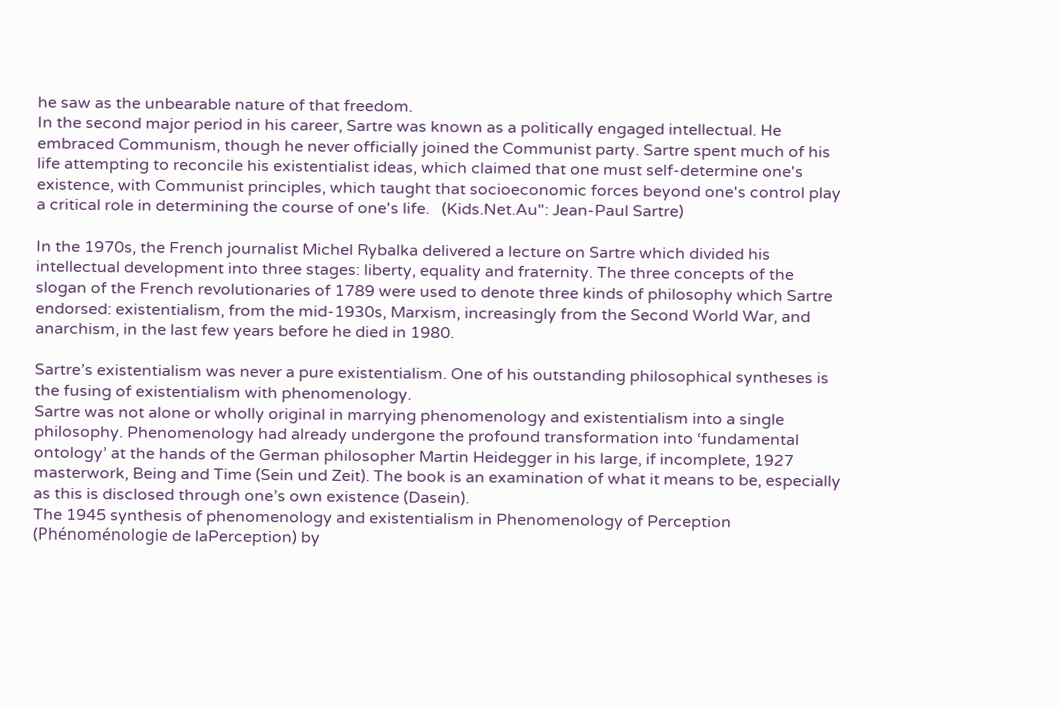he saw as the unbearable nature of that freedom.
In the second major period in his career, Sartre was known as a politically engaged intellectual. He embraced Communism, though he never officially joined the Communist party. Sartre spent much of his life attempting to reconcile his existentialist ideas, which claimed that one must self-determine one's existence, with Communist principles, which taught that socioeconomic forces beyond one's control play a critical role in determining the course of one's life.   (Kids.Net.Au": Jean-Paul Sartre)

In the 1970s, the French journalist Michel Rybalka delivered a lecture on Sartre which divided his intellectual development into three stages: liberty, equality and fraternity. The three concepts of the slogan of the French revolutionaries of 1789 were used to denote three kinds of philosophy which Sartre endorsed: existentialism, from the mid-1930s, Marxism, increasingly from the Second World War, and anarchism, in the last few years before he died in 1980.

Sartre’s existentialism was never a pure existentialism. One of his outstanding philosophical syntheses is the fusing of existentialism with phenomenology.
Sartre was not alone or wholly original in marrying phenomenology and existentialism into a single philosophy. Phenomenology had already undergone the profound transformation into ‘fundamental ontology’ at the hands of the German philosopher Martin Heidegger in his large, if incomplete, 1927 masterwork, Being and Time (Sein und Zeit). The book is an examination of what it means to be, especially as this is disclosed through one’s own existence (Dasein).
The 1945 synthesis of phenomenology and existentialism in Phenomenology of Perception (Phénoménologie de laPerception) by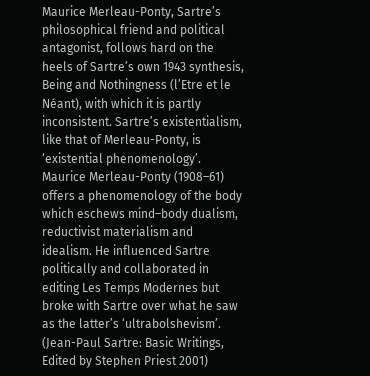Maurice Merleau-Ponty, Sartre’s philosophical friend and political antagonist, follows hard on the heels of Sartre’s own 1943 synthesis, Being and Nothingness (l’Etre et le Néant), with which it is partly inconsistent. Sartre’s existentialism, like that of Merleau-Ponty, is ‘existential phenomenology’. Maurice Merleau-Ponty (1908–61) offers a phenomenology of the body which eschews mind–body dualism, reductivist materialism and idealism. He influenced Sartre politically and collaborated in editing Les Temps Modernes but broke with Sartre over what he saw as the latter’s ‘ultrabolshevism’.
(Jean-Paul Sartre: Basic Writings, Edited by Stephen Priest 2001)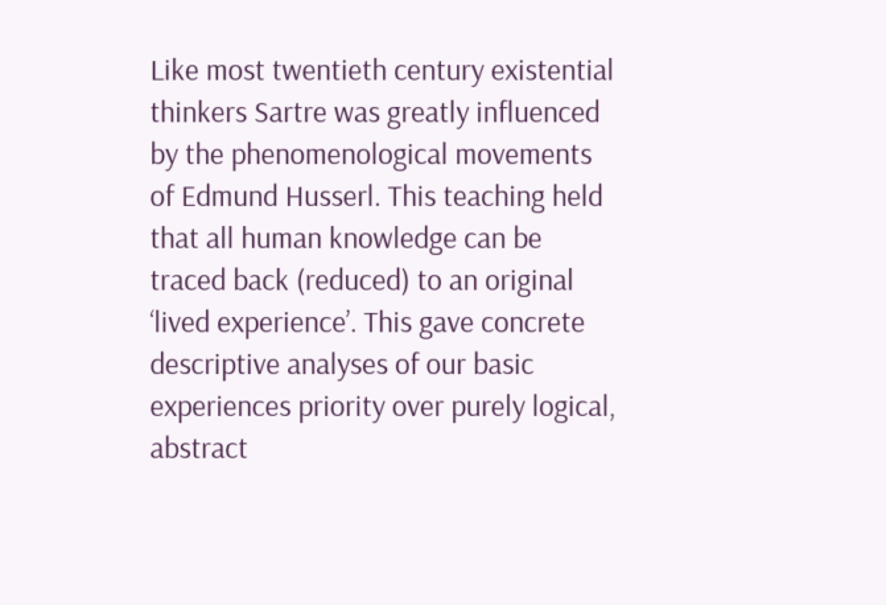Like most twentieth century existential thinkers Sartre was greatly influenced by the phenomenological movements of Edmund Husserl. This teaching held that all human knowledge can be traced back (reduced) to an original ‘lived experience’. This gave concrete descriptive analyses of our basic experiences priority over purely logical, abstract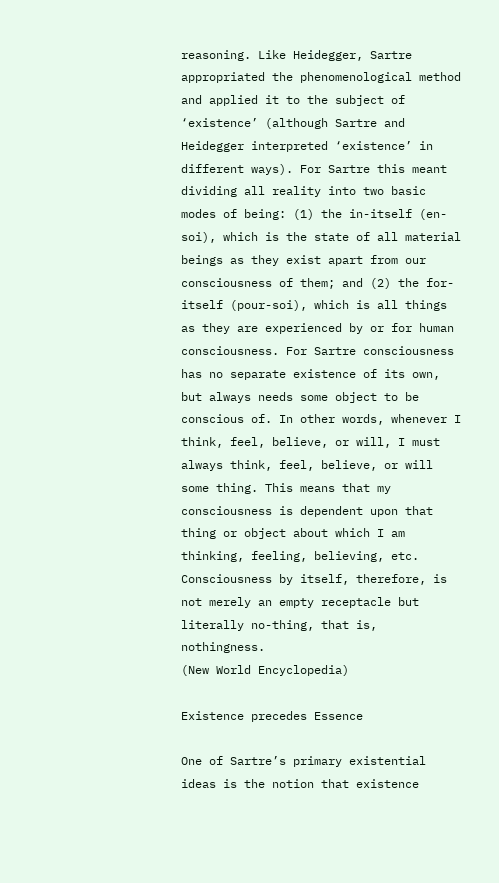reasoning. Like Heidegger, Sartre appropriated the phenomenological method and applied it to the subject of ‘existence’ (although Sartre and Heidegger interpreted ‘existence’ in different ways). For Sartre this meant dividing all reality into two basic modes of being: (1) the in-itself (en-soi), which is the state of all material beings as they exist apart from our consciousness of them; and (2) the for-itself (pour-soi), which is all things as they are experienced by or for human consciousness. For Sartre consciousness has no separate existence of its own, but always needs some object to be conscious of. In other words, whenever I think, feel, believe, or will, I must always think, feel, believe, or will some thing. This means that my consciousness is dependent upon that thing or object about which I am thinking, feeling, believing, etc. Consciousness by itself, therefore, is not merely an empty receptacle but literally no-thing, that is, nothingness.
(New World Encyclopedia)

Existence precedes Essence

One of Sartre’s primary existential ideas is the notion that existence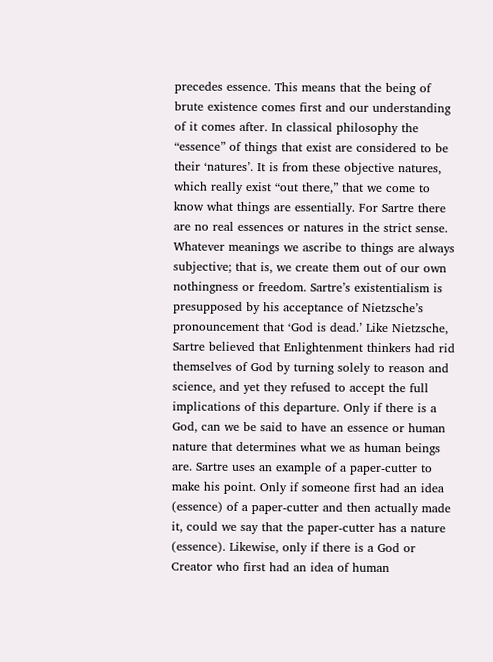precedes essence. This means that the being of brute existence comes first and our understanding of it comes after. In classical philosophy the “essence” of things that exist are considered to be their ‘natures’. It is from these objective natures, which really exist “out there,” that we come to know what things are essentially. For Sartre there are no real essences or natures in the strict sense. Whatever meanings we ascribe to things are always subjective; that is, we create them out of our own nothingness or freedom. Sartre’s existentialism is presupposed by his acceptance of Nietzsche’s pronouncement that ‘God is dead.’ Like Nietzsche, Sartre believed that Enlightenment thinkers had rid themselves of God by turning solely to reason and science, and yet they refused to accept the full implications of this departure. Only if there is a God, can we be said to have an essence or human nature that determines what we as human beings are. Sartre uses an example of a paper-cutter to make his point. Only if someone first had an idea (essence) of a paper-cutter and then actually made it, could we say that the paper-cutter has a nature (essence). Likewise, only if there is a God or Creator who first had an idea of human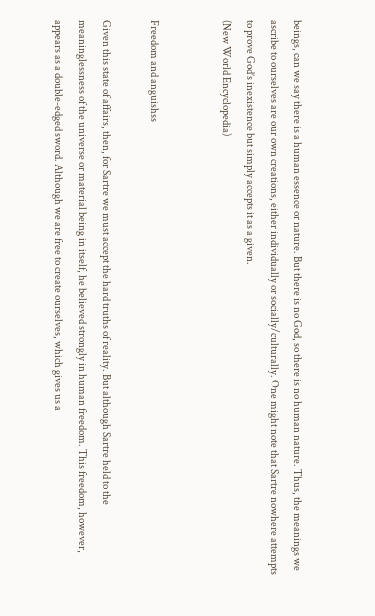beings, can we say there is a human essence or nature. But there is no God, so there is no human nature. Thus, the meanings we ascribe to ourselves are our own creations, either individually or socially/culturally. One might note that Sartre nowhere attempts to prove God’s inexistence but simply accepts it as a given.
(New World Encyclopedia)


Freedom and anguishss

Given this state of affairs, then, for Sartre we must accept the hard truths of reality. But although Sartre held to the meaninglessness of the universe or material being in itself, he believed strongly in human freedom. This freedom, however, appears as a double-edged sword. Although we are free to create ourselves, which gives us a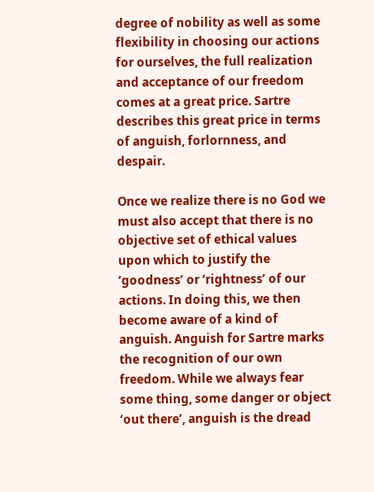degree of nobility as well as some flexibility in choosing our actions for ourselves, the full realization and acceptance of our freedom comes at a great price. Sartre describes this great price in terms of anguish, forlornness, and despair.

Once we realize there is no God we must also accept that there is no objective set of ethical values upon which to justify the ‘goodness’ or ‘rightness’ of our actions. In doing this, we then become aware of a kind of anguish. Anguish for Sartre marks the recognition of our own freedom. While we always fear some thing, some danger or object ‘out there’, anguish is the dread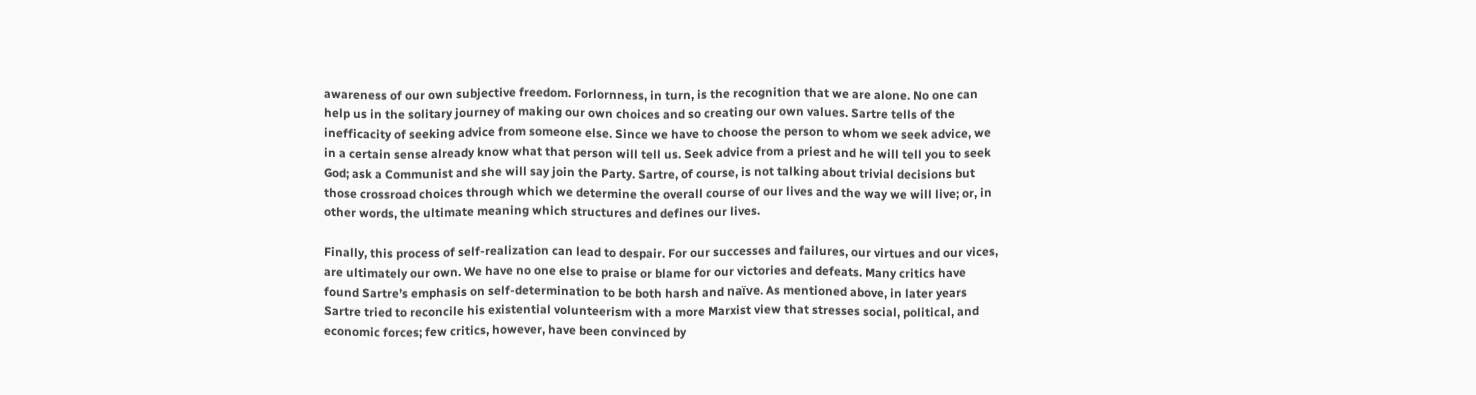awareness of our own subjective freedom. Forlornness, in turn, is the recognition that we are alone. No one can help us in the solitary journey of making our own choices and so creating our own values. Sartre tells of the inefficacity of seeking advice from someone else. Since we have to choose the person to whom we seek advice, we in a certain sense already know what that person will tell us. Seek advice from a priest and he will tell you to seek God; ask a Communist and she will say join the Party. Sartre, of course, is not talking about trivial decisions but those crossroad choices through which we determine the overall course of our lives and the way we will live; or, in other words, the ultimate meaning which structures and defines our lives.

Finally, this process of self-realization can lead to despair. For our successes and failures, our virtues and our vices, are ultimately our own. We have no one else to praise or blame for our victories and defeats. Many critics have found Sartre’s emphasis on self-determination to be both harsh and naïve. As mentioned above, in later years Sartre tried to reconcile his existential volunteerism with a more Marxist view that stresses social, political, and economic forces; few critics, however, have been convinced by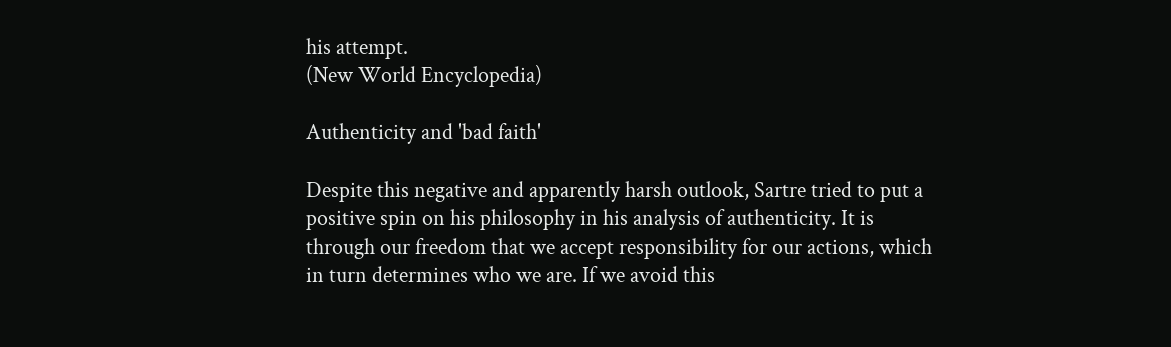his attempt.
(New World Encyclopedia)

Authenticity and 'bad faith'

Despite this negative and apparently harsh outlook, Sartre tried to put a positive spin on his philosophy in his analysis of authenticity. It is through our freedom that we accept responsibility for our actions, which in turn determines who we are. If we avoid this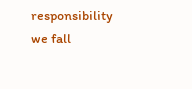responsibility we fall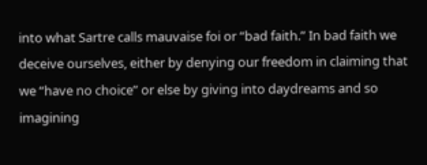into what Sartre calls mauvaise foi or “bad faith.” In bad faith we deceive ourselves, either by denying our freedom in claiming that we “have no choice” or else by giving into daydreams and so imagining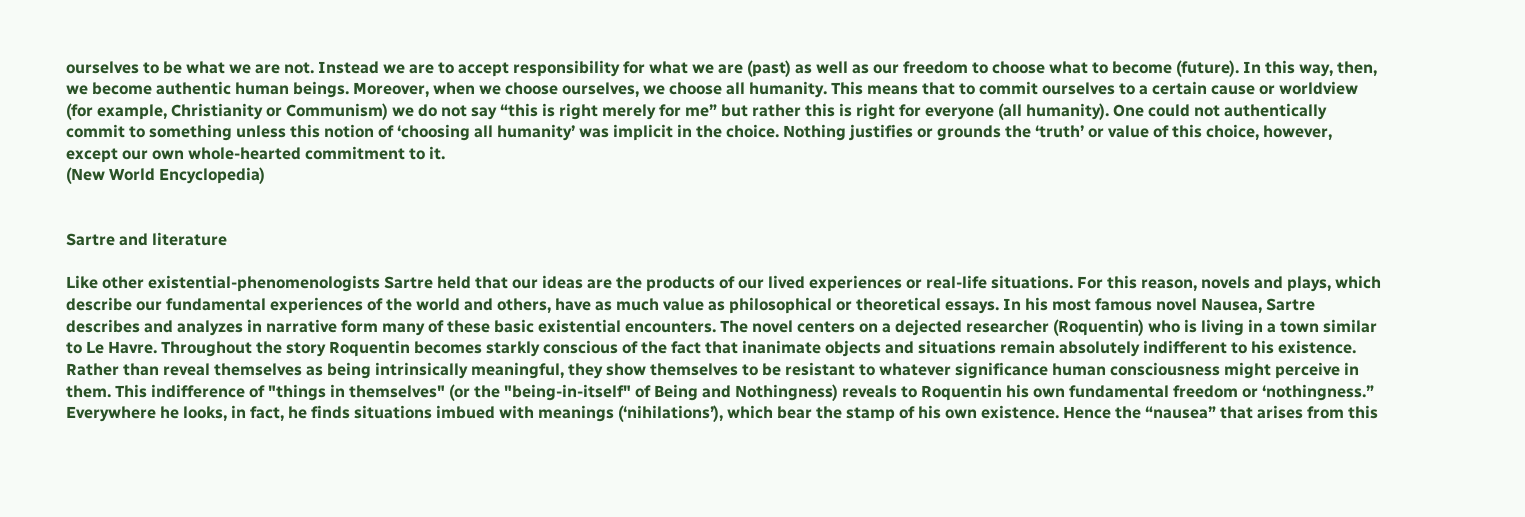ourselves to be what we are not. Instead we are to accept responsibility for what we are (past) as well as our freedom to choose what to become (future). In this way, then, we become authentic human beings. Moreover, when we choose ourselves, we choose all humanity. This means that to commit ourselves to a certain cause or worldview (for example, Christianity or Communism) we do not say “this is right merely for me” but rather this is right for everyone (all humanity). One could not authentically commit to something unless this notion of ‘choosing all humanity’ was implicit in the choice. Nothing justifies or grounds the ‘truth’ or value of this choice, however, except our own whole-hearted commitment to it.
(New World Encyclopedia)


Sartre and literature

Like other existential-phenomenologists Sartre held that our ideas are the products of our lived experiences or real-life situations. For this reason, novels and plays, which describe our fundamental experiences of the world and others, have as much value as philosophical or theoretical essays. In his most famous novel Nausea, Sartre describes and analyzes in narrative form many of these basic existential encounters. The novel centers on a dejected researcher (Roquentin) who is living in a town similar to Le Havre. Throughout the story Roquentin becomes starkly conscious of the fact that inanimate objects and situations remain absolutely indifferent to his existence. Rather than reveal themselves as being intrinsically meaningful, they show themselves to be resistant to whatever significance human consciousness might perceive in them. This indifference of "things in themselves" (or the "being-in-itself" of Being and Nothingness) reveals to Roquentin his own fundamental freedom or ‘nothingness.” Everywhere he looks, in fact, he finds situations imbued with meanings (‘nihilations’), which bear the stamp of his own existence. Hence the “nausea” that arises from this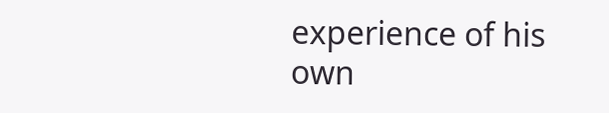experience of his own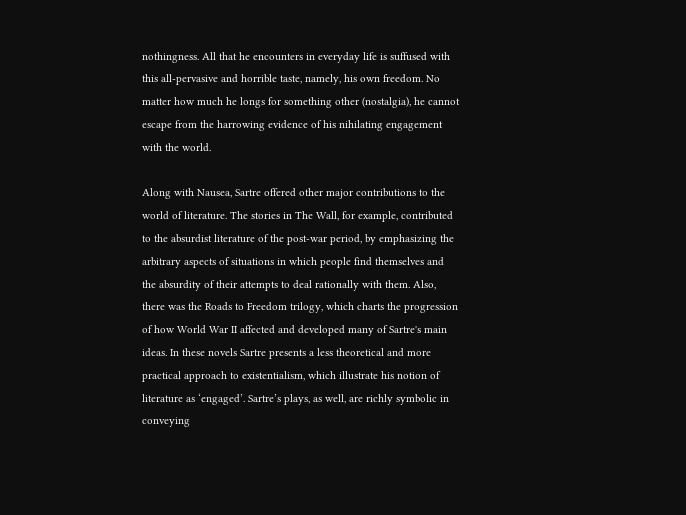nothingness. All that he encounters in everyday life is suffused with this all-pervasive and horrible taste, namely, his own freedom. No matter how much he longs for something other (nostalgia), he cannot escape from the harrowing evidence of his nihilating engagement with the world.

Along with Nausea, Sartre offered other major contributions to the world of literature. The stories in The Wall, for example, contributed to the absurdist literature of the post-war period, by emphasizing the arbitrary aspects of situations in which people find themselves and the absurdity of their attempts to deal rationally with them. Also, there was the Roads to Freedom trilogy, which charts the progression of how World War II affected and developed many of Sartre's main ideas. In these novels Sartre presents a less theoretical and more practical approach to existentialism, which illustrate his notion of literature as ‘engaged’. Sartre’s plays, as well, are richly symbolic in conveying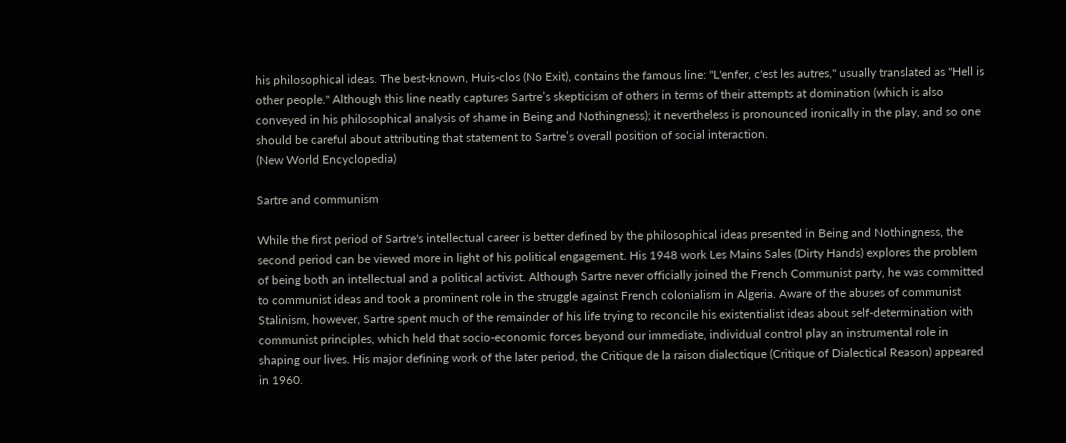his philosophical ideas. The best-known, Huis-clos (No Exit), contains the famous line: "L'enfer, c'est les autres," usually translated as "Hell is other people." Although this line neatly captures Sartre’s skepticism of others in terms of their attempts at domination (which is also conveyed in his philosophical analysis of shame in Being and Nothingness); it nevertheless is pronounced ironically in the play, and so one should be careful about attributing that statement to Sartre’s overall position of social interaction.
(New World Encyclopedia)

Sartre and communism

While the first period of Sartre's intellectual career is better defined by the philosophical ideas presented in Being and Nothingness, the second period can be viewed more in light of his political engagement. His 1948 work Les Mains Sales (Dirty Hands) explores the problem of being both an intellectual and a political activist. Although Sartre never officially joined the French Communist party, he was committed to communist ideas and took a prominent role in the struggle against French colonialism in Algeria. Aware of the abuses of communist Stalinism, however, Sartre spent much of the remainder of his life trying to reconcile his existentialist ideas about self-determination with communist principles, which held that socio-economic forces beyond our immediate, individual control play an instrumental role in shaping our lives. His major defining work of the later period, the Critique de la raison dialectique (Critique of Dialectical Reason) appeared in 1960.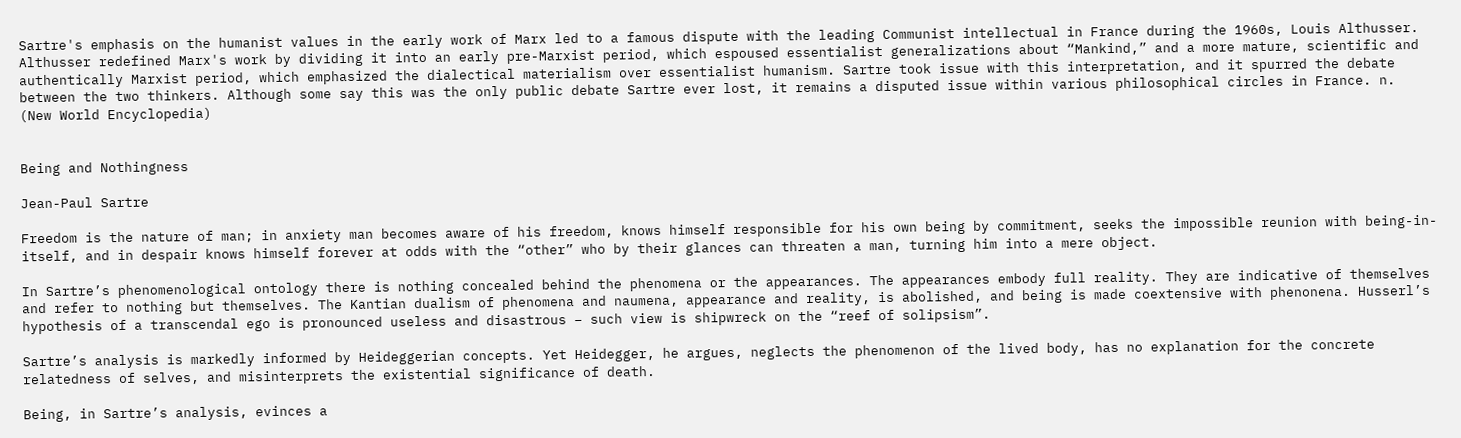Sartre's emphasis on the humanist values in the early work of Marx led to a famous dispute with the leading Communist intellectual in France during the 1960s, Louis Althusser. Althusser redefined Marx's work by dividing it into an early pre-Marxist period, which espoused essentialist generalizations about “Mankind,” and a more mature, scientific and authentically Marxist period, which emphasized the dialectical materialism over essentialist humanism. Sartre took issue with this interpretation, and it spurred the debate between the two thinkers. Although some say this was the only public debate Sartre ever lost, it remains a disputed issue within various philosophical circles in France. n.
(New World Encyclopedia)


Being and Nothingness

Jean-Paul Sartre

Freedom is the nature of man; in anxiety man becomes aware of his freedom, knows himself responsible for his own being by commitment, seeks the impossible reunion with being-in-itself, and in despair knows himself forever at odds with the “other” who by their glances can threaten a man, turning him into a mere object.

In Sartre’s phenomenological ontology there is nothing concealed behind the phenomena or the appearances. The appearances embody full reality. They are indicative of themselves and refer to nothing but themselves. The Kantian dualism of phenomena and naumena, appearance and reality, is abolished, and being is made coextensive with phenonena. Husserl’s hypothesis of a transcendal ego is pronounced useless and disastrous – such view is shipwreck on the “reef of solipsism”.

Sartre’s analysis is markedly informed by Heideggerian concepts. Yet Heidegger, he argues, neglects the phenomenon of the lived body, has no explanation for the concrete relatedness of selves, and misinterprets the existential significance of death.

Being, in Sartre’s analysis, evinces a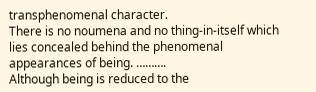transphenomenal character.
There is no noumena and no thing-in-itself which lies concealed behind the phenomenal appearances of being. ……….
Although being is reduced to the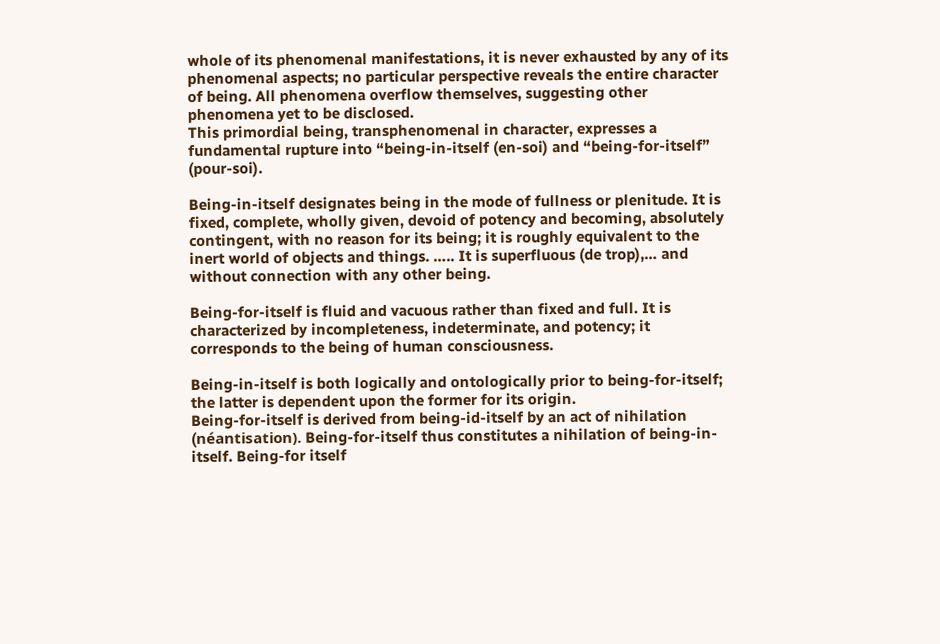whole of its phenomenal manifestations, it is never exhausted by any of its phenomenal aspects; no particular perspective reveals the entire character of being. All phenomena overflow themselves, suggesting other phenomena yet to be disclosed.
This primordial being, transphenomenal in character, expresses a fundamental rupture into “being-in-itself (en-soi) and “being-for-itself” (pour-soi).

Being-in-itself designates being in the mode of fullness or plenitude. It is fixed, complete, wholly given, devoid of potency and becoming, absolutely contingent, with no reason for its being; it is roughly equivalent to the inert world of objects and things. ….. It is superfluous (de trop),… and without connection with any other being.

Being-for-itself is fluid and vacuous rather than fixed and full. It is characterized by incompleteness, indeterminate, and potency; it corresponds to the being of human consciousness.

Being-in-itself is both logically and ontologically prior to being-for-itself; the latter is dependent upon the former for its origin.
Being-for-itself is derived from being-id-itself by an act of nihilation (néantisation). Being-for-itself thus constitutes a nihilation of being-in-itself. Being-for itself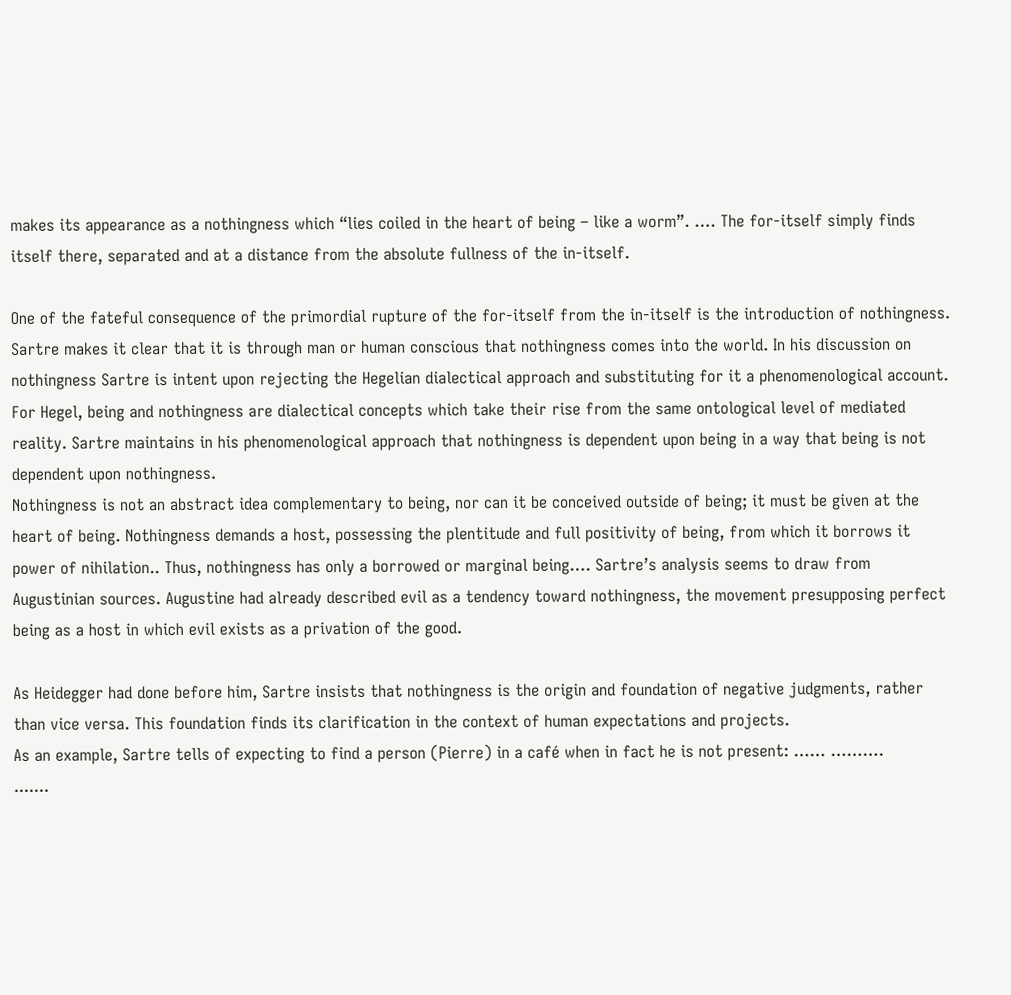makes its appearance as a nothingness which “lies coiled in the heart of being – like a worm”. …. The for-itself simply finds itself there, separated and at a distance from the absolute fullness of the in-itself.

One of the fateful consequence of the primordial rupture of the for-itself from the in-itself is the introduction of nothingness.
Sartre makes it clear that it is through man or human conscious that nothingness comes into the world. In his discussion on nothingness Sartre is intent upon rejecting the Hegelian dialectical approach and substituting for it a phenomenological account. For Hegel, being and nothingness are dialectical concepts which take their rise from the same ontological level of mediated reality. Sartre maintains in his phenomenological approach that nothingness is dependent upon being in a way that being is not dependent upon nothingness.
Nothingness is not an abstract idea complementary to being, nor can it be conceived outside of being; it must be given at the heart of being. Nothingness demands a host, possessing the plentitude and full positivity of being, from which it borrows it power of nihilation.. Thus, nothingness has only a borrowed or marginal being…. Sartre’s analysis seems to draw from Augustinian sources. Augustine had already described evil as a tendency toward nothingness, the movement presupposing perfect being as a host in which evil exists as a privation of the good.

As Heidegger had done before him, Sartre insists that nothingness is the origin and foundation of negative judgments, rather than vice versa. This foundation finds its clarification in the context of human expectations and projects.
As an example, Sartre tells of expecting to find a person (Pierre) in a café when in fact he is not present: …… ……….
.......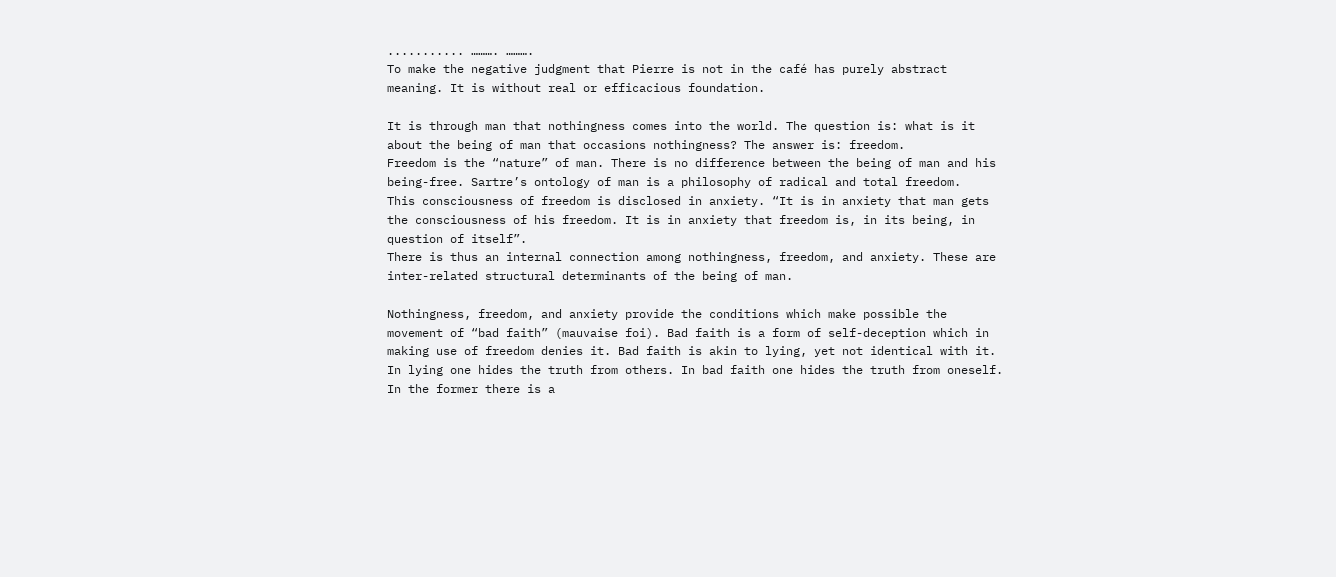........... ………. ……….
To make the negative judgment that Pierre is not in the café has purely abstract meaning. It is without real or efficacious foundation.

It is through man that nothingness comes into the world. The question is: what is it about the being of man that occasions nothingness? The answer is: freedom.
Freedom is the “nature” of man. There is no difference between the being of man and his being-free. Sartre’s ontology of man is a philosophy of radical and total freedom.
This consciousness of freedom is disclosed in anxiety. “It is in anxiety that man gets the consciousness of his freedom. It is in anxiety that freedom is, in its being, in question of itself”.
There is thus an internal connection among nothingness, freedom, and anxiety. These are inter-related structural determinants of the being of man.

Nothingness, freedom, and anxiety provide the conditions which make possible the movement of “bad faith” (mauvaise foi). Bad faith is a form of self-deception which in making use of freedom denies it. Bad faith is akin to lying, yet not identical with it. In lying one hides the truth from others. In bad faith one hides the truth from oneself. In the former there is a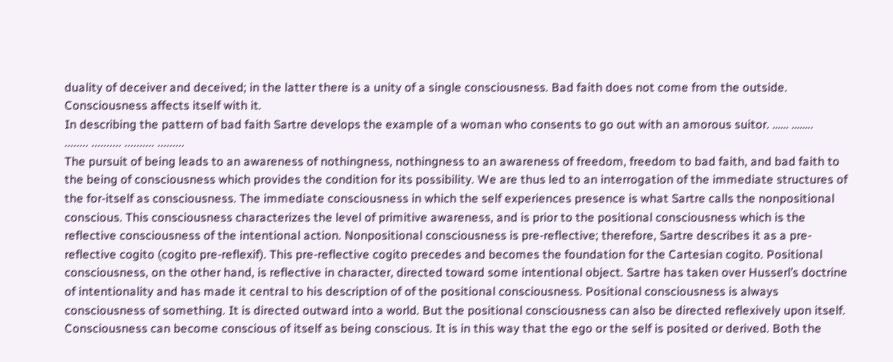duality of deceiver and deceived; in the latter there is a unity of a single consciousness. Bad faith does not come from the outside. Consciousness affects itself with it.
In describing the pattern of bad faith Sartre develops the example of a woman who consents to go out with an amorous suitor. …… ……..
........ .......... .......... .........
The pursuit of being leads to an awareness of nothingness, nothingness to an awareness of freedom, freedom to bad faith, and bad faith to the being of consciousness which provides the condition for its possibility. We are thus led to an interrogation of the immediate structures of the for-itself as consciousness. The immediate consciousness in which the self experiences presence is what Sartre calls the nonpositional conscious. This consciousness characterizes the level of primitive awareness, and is prior to the positional consciousness which is the reflective consciousness of the intentional action. Nonpositional consciousness is pre-reflective; therefore, Sartre describes it as a pre-reflective cogito (cogito pre-reflexif). This pre-reflective cogito precedes and becomes the foundation for the Cartesian cogito. Positional consciousness, on the other hand, is reflective in character, directed toward some intentional object. Sartre has taken over Husserl’s doctrine of intentionality and has made it central to his description of of the positional consciousness. Positional consciousness is always consciousness of something. It is directed outward into a world. But the positional consciousness can also be directed reflexively upon itself. Consciousness can become conscious of itself as being conscious. It is in this way that the ego or the self is posited or derived. Both the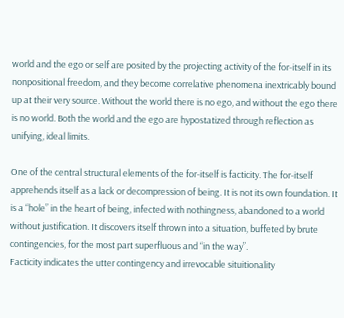world and the ego or self are posited by the projecting activity of the for-itself in its nonpositional freedom, and they become correlative phenomena inextricably bound up at their very source. Without the world there is no ego, and without the ego there is no world. Both the world and the ego are hypostatized through reflection as unifying, ideal limits.

One of the central structural elements of the for-itself is facticity. The for-itself apprehends itself as a lack or decompression of being. It is not its own foundation. It is a “hole” in the heart of being, infected with nothingness, abandoned to a world without justification. It discovers itself thrown into a situation, buffeted by brute contingencies, for the most part superfluous and “in the way”.
Facticity indicates the utter contingency and irrevocable situitionality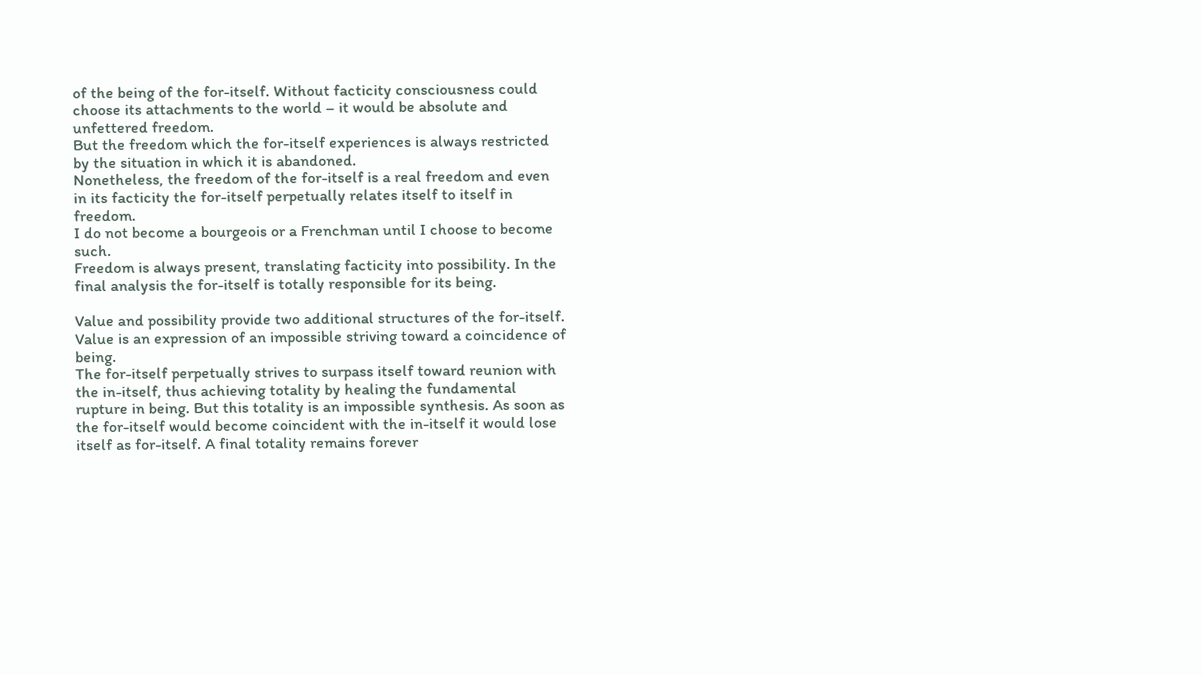of the being of the for-itself. Without facticity consciousness could choose its attachments to the world – it would be absolute and unfettered freedom.
But the freedom which the for-itself experiences is always restricted by the situation in which it is abandoned.
Nonetheless, the freedom of the for-itself is a real freedom and even in its facticity the for-itself perpetually relates itself to itself in freedom.
I do not become a bourgeois or a Frenchman until I choose to become such.
Freedom is always present, translating facticity into possibility. In the final analysis the for-itself is totally responsible for its being.

Value and possibility provide two additional structures of the for-itself.
Value is an expression of an impossible striving toward a coincidence of being.
The for-itself perpetually strives to surpass itself toward reunion with the in-itself, thus achieving totality by healing the fundamental rupture in being. But this totality is an impossible synthesis. As soon as the for-itself would become coincident with the in-itself it would lose itself as for-itself. A final totality remains forever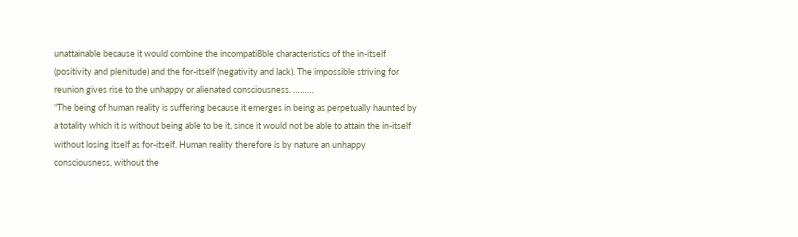unattainable because it would combine the incompati8ble characteristics of the in-itself (positivity and plenitude) and the for-itself (negativity and lack). The impossible striving for reunion gives rise to the unhappy or alienated consciousness. ………
“The being of human reality is suffering because it emerges in being as perpetually haunted by a totality which it is without being able to be it, since it would not be able to attain the in-itself without losing itself as for-itself. Human reality therefore is by nature an unhappy consciousness, without the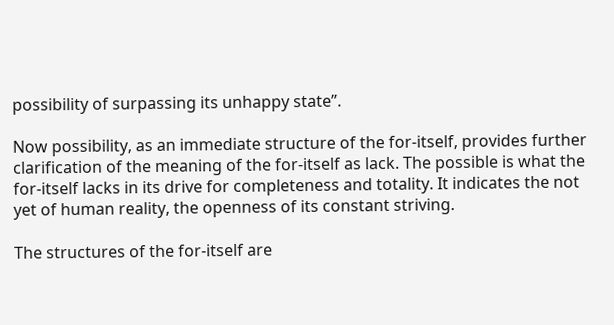possibility of surpassing its unhappy state”.

Now possibility, as an immediate structure of the for-itself, provides further clarification of the meaning of the for-itself as lack. The possible is what the for-itself lacks in its drive for completeness and totality. It indicates the not yet of human reality, the openness of its constant striving.

The structures of the for-itself are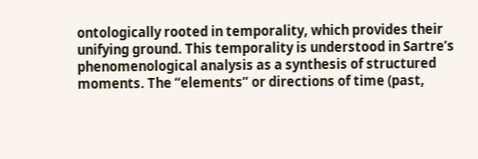ontologically rooted in temporality, which provides their unifying ground. This temporality is understood in Sartre’s phenomenological analysis as a synthesis of structured moments. The “elements” or directions of time (past,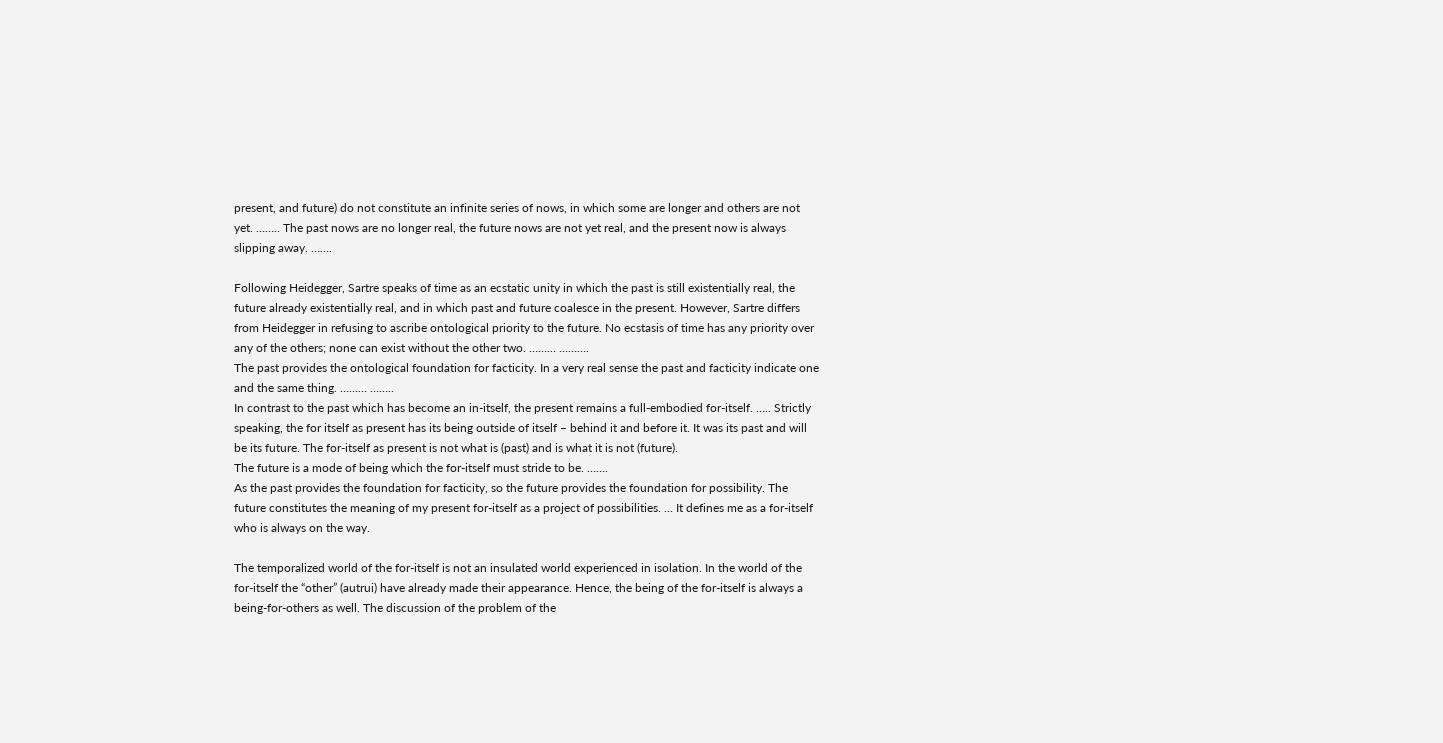present, and future) do not constitute an infinite series of nows, in which some are longer and others are not yet. …….. The past nows are no longer real, the future nows are not yet real, and the present now is always slipping away. …….

Following Heidegger, Sartre speaks of time as an ecstatic unity in which the past is still existentially real, the future already existentially real, and in which past and future coalesce in the present. However, Sartre differs from Heidegger in refusing to ascribe ontological priority to the future. No ecstasis of time has any priority over any of the others; none can exist without the other two. ……… ……….
The past provides the ontological foundation for facticity. In a very real sense the past and facticity indicate one and the same thing. ……… ……..
In contrast to the past which has become an in-itself, the present remains a full-embodied for-itself. ….. Strictly speaking, the for itself as present has its being outside of itself – behind it and before it. It was its past and will be its future. The for-itself as present is not what is (past) and is what it is not (future).
The future is a mode of being which the for-itself must stride to be. …….
As the past provides the foundation for facticity, so the future provides the foundation for possibility. The future constitutes the meaning of my present for-itself as a project of possibilities. … It defines me as a for-itself who is always on the way.

The temporalized world of the for-itself is not an insulated world experienced in isolation. In the world of the for-itself the “other” (autrui) have already made their appearance. Hence, the being of the for-itself is always a being-for-others as well. The discussion of the problem of the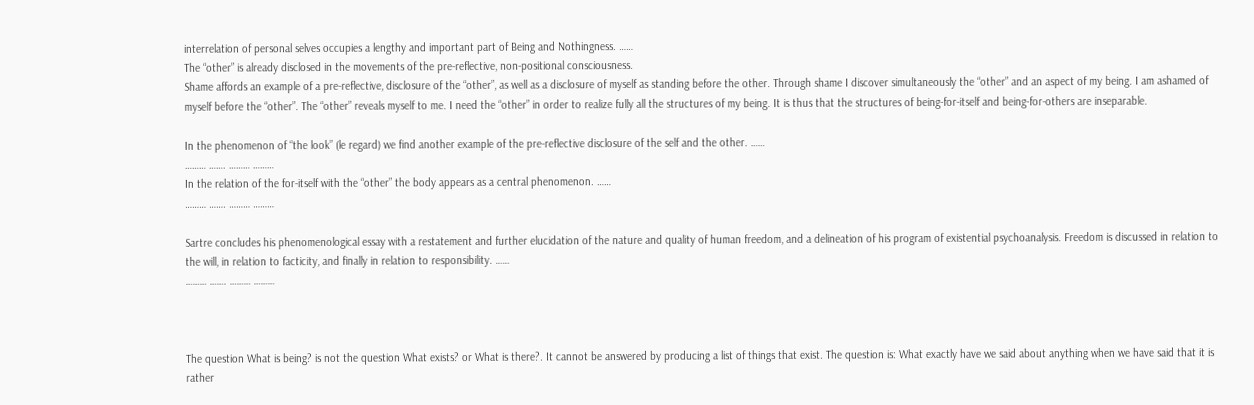interrelation of personal selves occupies a lengthy and important part of Being and Nothingness. ……
The “other” is already disclosed in the movements of the pre-reflective, non-positional consciousness.
Shame affords an example of a pre-reflective, disclosure of the “other”, as well as a disclosure of myself as standing before the other. Through shame I discover simultaneously the “other” and an aspect of my being. I am ashamed of myself before the “other”. The “other” reveals myself to me. I need the “other” in order to realize fully all the structures of my being. It is thus that the structures of being-for-itself and being-for-others are inseparable.

In the phenomenon of “the look” (le regard) we find another example of the pre-reflective disclosure of the self and the other. ……
……… ……. ……… ………
In the relation of the for-itself with the “other” the body appears as a central phenomenon. ……
……… ……. ……… ………

Sartre concludes his phenomenological essay with a restatement and further elucidation of the nature and quality of human freedom, and a delineation of his program of existential psychoanalysis. Freedom is discussed in relation to the will, in relation to facticity, and finally in relation to responsibility. ……
……… ……. ……… ………



The question What is being? is not the question What exists? or What is there?. It cannot be answered by producing a list of things that exist. The question is: What exactly have we said about anything when we have said that it is rather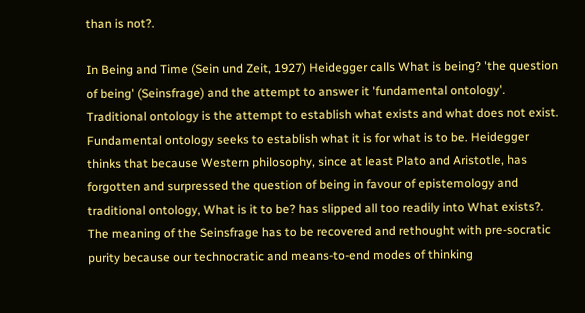than is not?.

In Being and Time (Sein und Zeit, 1927) Heidegger calls What is being? 'the question of being' (Seinsfrage) and the attempt to answer it 'fundamental ontology'. Traditional ontology is the attempt to establish what exists and what does not exist. Fundamental ontology seeks to establish what it is for what is to be. Heidegger thinks that because Western philosophy, since at least Plato and Aristotle, has forgotten and surpressed the question of being in favour of epistemology and traditional ontology, What is it to be? has slipped all too readily into What exists?. The meaning of the Seinsfrage has to be recovered and rethought with pre-socratic purity because our technocratic and means-to-end modes of thinking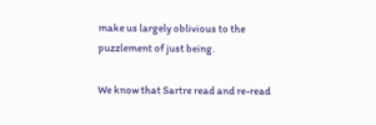make us largely oblivious to the puzzlement of just being.

We know that Sartre read and re-read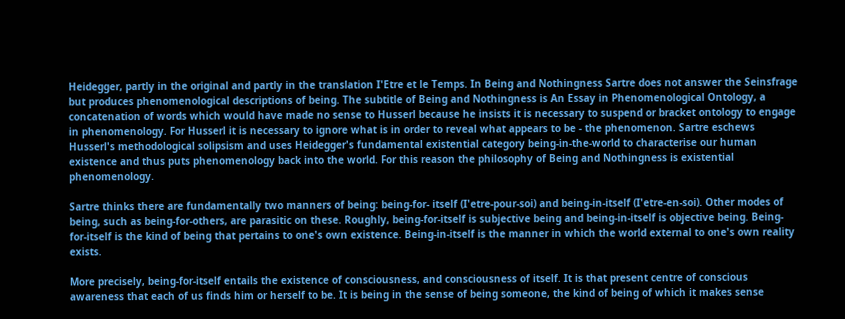Heidegger, partly in the original and partly in the translation I'Etre et le Temps. In Being and Nothingness Sartre does not answer the Seinsfrage but produces phenomenological descriptions of being. The subtitle of Being and Nothingness is An Essay in Phenomenological Ontology, a concatenation of words which would have made no sense to Husserl because he insists it is necessary to suspend or bracket ontology to engage in phenomenology. For Husserl it is necessary to ignore what is in order to reveal what appears to be - the phenomenon. Sartre eschews Husserl's methodological solipsism and uses Heidegger's fundamental existential category being-in-the-world to characterise our human existence and thus puts phenomenology back into the world. For this reason the philosophy of Being and Nothingness is existential phenomenology.

Sartre thinks there are fundamentally two manners of being: being-for- itself (I'etre-pour-soi) and being-in-itself (I'etre-en-soi). Other modes of being, such as being-for-others, are parasitic on these. Roughly, being-for-itself is subjective being and being-in-itself is objective being. Being-for-itself is the kind of being that pertains to one's own existence. Being-in-itself is the manner in which the world external to one's own reality exists.

More precisely, being-for-itself entails the existence of consciousness, and consciousness of itself. It is that present centre of conscious awareness that each of us finds him or herself to be. It is being in the sense of being someone, the kind of being of which it makes sense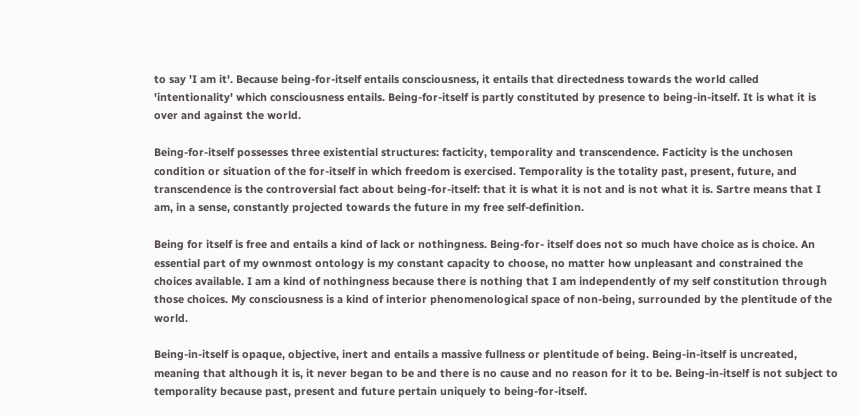to say 'I am it'. Because being-for-itself entails consciousness, it entails that directedness towards the world called 'intentionality' which consciousness entails. Being-for-itself is partly constituted by presence to being-in-itself. It is what it is over and against the world.

Being-for-itself possesses three existential structures: facticity, temporality and transcendence. Facticity is the unchosen condition or situation of the for-itself in which freedom is exercised. Temporality is the totality past, present, future, and transcendence is the controversial fact about being-for-itself: that it is what it is not and is not what it is. Sartre means that I am, in a sense, constantly projected towards the future in my free self-definition.

Being for itself is free and entails a kind of lack or nothingness. Being-for- itself does not so much have choice as is choice. An essential part of my ownmost ontology is my constant capacity to choose, no matter how unpleasant and constrained the choices available. I am a kind of nothingness because there is nothing that I am independently of my self constitution through those choices. My consciousness is a kind of interior phenomenological space of non-being, surrounded by the plentitude of the world.

Being-in-itself is opaque, objective, inert and entails a massive fullness or plentitude of being. Being-in-itself is uncreated, meaning that although it is, it never began to be and there is no cause and no reason for it to be. Being-in-itself is not subject to temporality because past, present and future pertain uniquely to being-for-itself.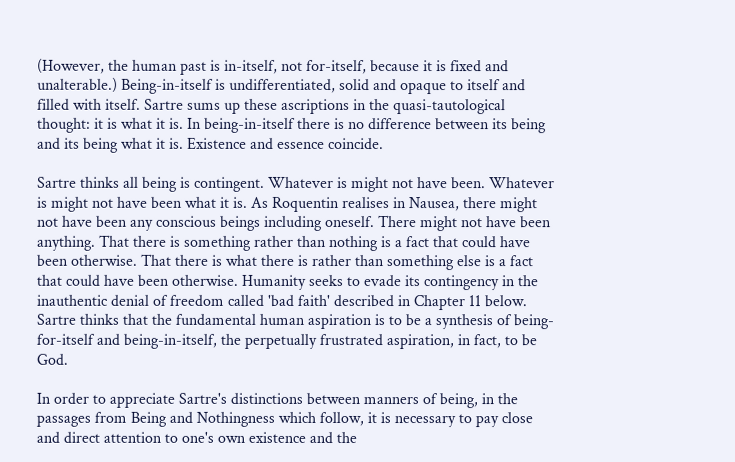(However, the human past is in-itself, not for-itself, because it is fixed and unalterable.) Being-in-itself is undifferentiated, solid and opaque to itself and filled with itself. Sartre sums up these ascriptions in the quasi-tautological thought: it is what it is. In being-in-itself there is no difference between its being and its being what it is. Existence and essence coincide.

Sartre thinks all being is contingent. Whatever is might not have been. Whatever is might not have been what it is. As Roquentin realises in Nausea, there might not have been any conscious beings including oneself. There might not have been anything. That there is something rather than nothing is a fact that could have been otherwise. That there is what there is rather than something else is a fact that could have been otherwise. Humanity seeks to evade its contingency in the inauthentic denial of freedom called 'bad faith' described in Chapter 11 below. Sartre thinks that the fundamental human aspiration is to be a synthesis of being-for-itself and being-in-itself, the perpetually frustrated aspiration, in fact, to be God.

In order to appreciate Sartre's distinctions between manners of being, in the passages from Being and Nothingness which follow, it is necessary to pay close and direct attention to one's own existence and the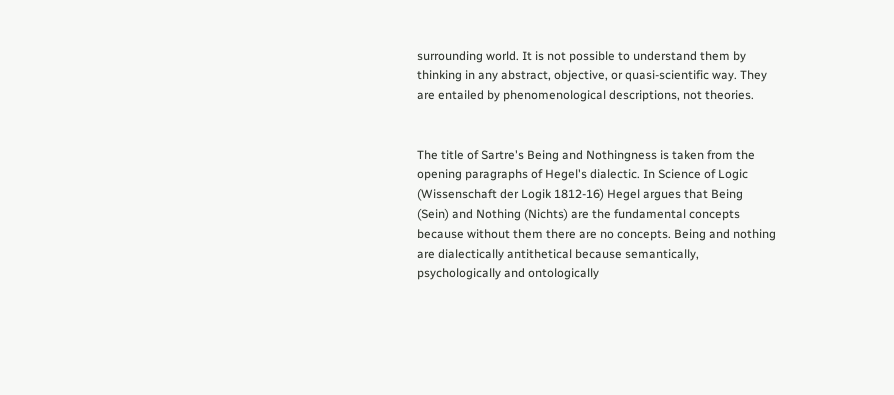surrounding world. It is not possible to understand them by thinking in any abstract, objective, or quasi-scientific way. They are entailed by phenomenological descriptions, not theories.


The title of Sartre's Being and Nothingness is taken from the opening paragraphs of Hegel's dialectic. In Science of Logic (Wissenschaft der Logik 1812-16) Hegel argues that Being (Sein) and Nothing (Nichts) are the fundamental concepts because without them there are no concepts. Being and nothing are dialectically antithetical because semantically, psychologically and ontologically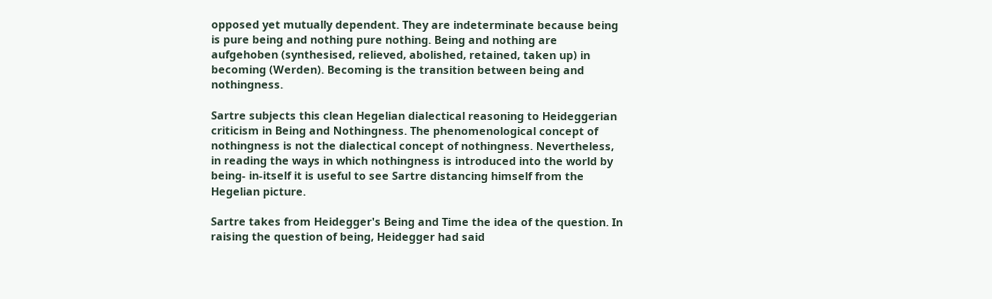opposed yet mutually dependent. They are indeterminate because being is pure being and nothing pure nothing. Being and nothing are aufgehoben (synthesised, relieved, abolished, retained, taken up) in becoming (Werden). Becoming is the transition between being and nothingness.

Sartre subjects this clean Hegelian dialectical reasoning to Heideggerian criticism in Being and Nothingness. The phenomenological concept of nothingness is not the dialectical concept of nothingness. Nevertheless, in reading the ways in which nothingness is introduced into the world by being- in-itself it is useful to see Sartre distancing himself from the Hegelian picture.

Sartre takes from Heidegger's Being and Time the idea of the question. In raising the question of being, Heidegger had said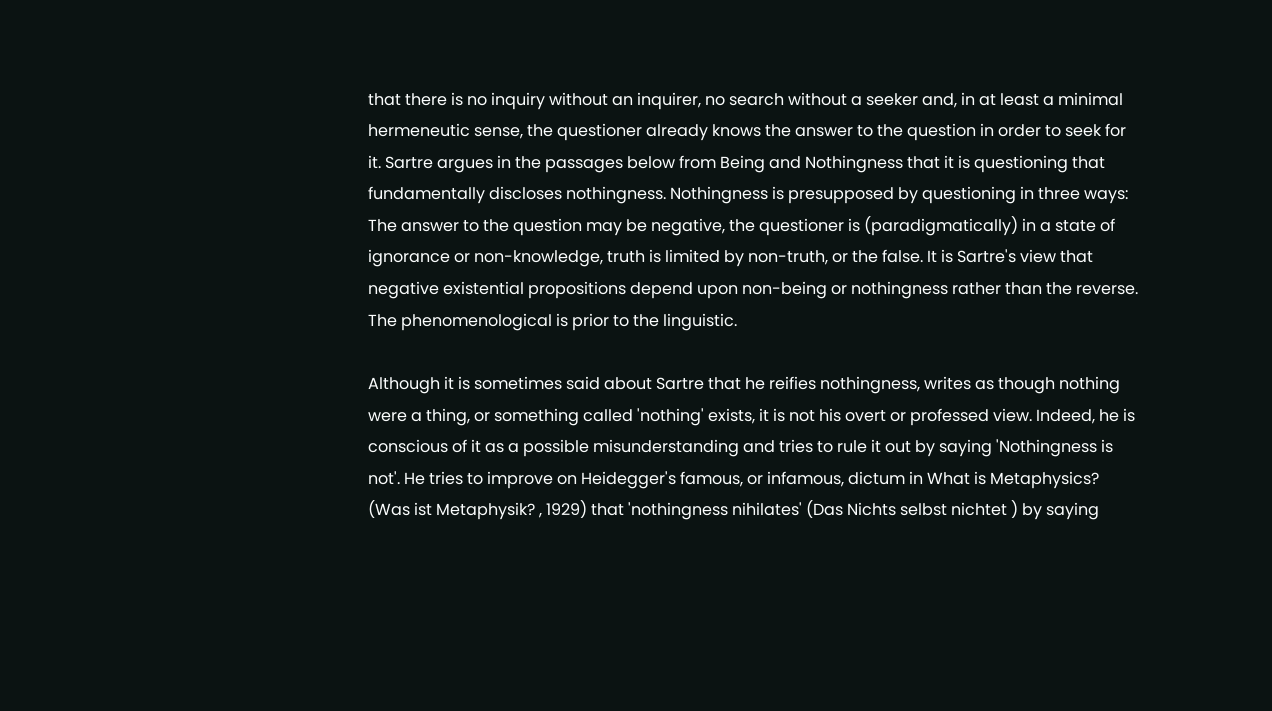that there is no inquiry without an inquirer, no search without a seeker and, in at least a minimal hermeneutic sense, the questioner already knows the answer to the question in order to seek for it. Sartre argues in the passages below from Being and Nothingness that it is questioning that fundamentally discloses nothingness. Nothingness is presupposed by questioning in three ways: The answer to the question may be negative, the questioner is (paradigmatically) in a state of ignorance or non-knowledge, truth is limited by non-truth, or the false. It is Sartre's view that negative existential propositions depend upon non-being or nothingness rather than the reverse. The phenomenological is prior to the linguistic.

Although it is sometimes said about Sartre that he reifies nothingness, writes as though nothing were a thing, or something called 'nothing' exists, it is not his overt or professed view. Indeed, he is conscious of it as a possible misunderstanding and tries to rule it out by saying 'Nothingness is not'. He tries to improve on Heidegger's famous, or infamous, dictum in What is Metaphysics? (Was ist Metaphysik? , 1929) that 'nothingness nihilates' (Das Nichts selbst nichtet ) by saying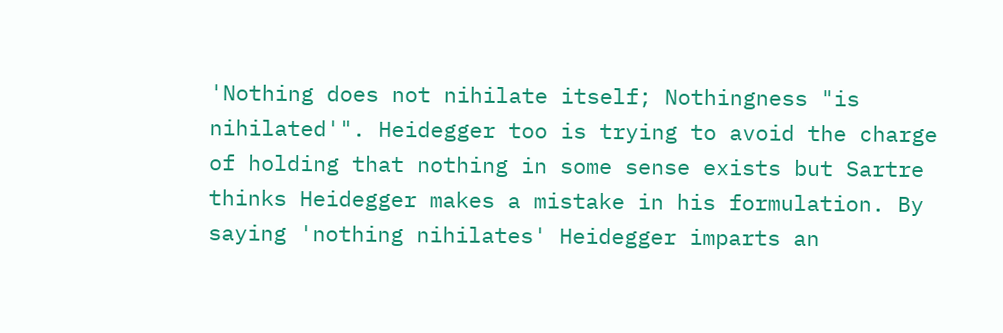'Nothing does not nihilate itself; Nothingness "is nihilated'". Heidegger too is trying to avoid the charge of holding that nothing in some sense exists but Sartre thinks Heidegger makes a mistake in his formulation. By saying 'nothing nihilates' Heidegger imparts an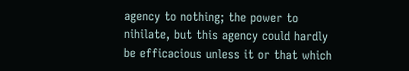agency to nothing; the power to nihilate, but this agency could hardly be efficacious unless it or that which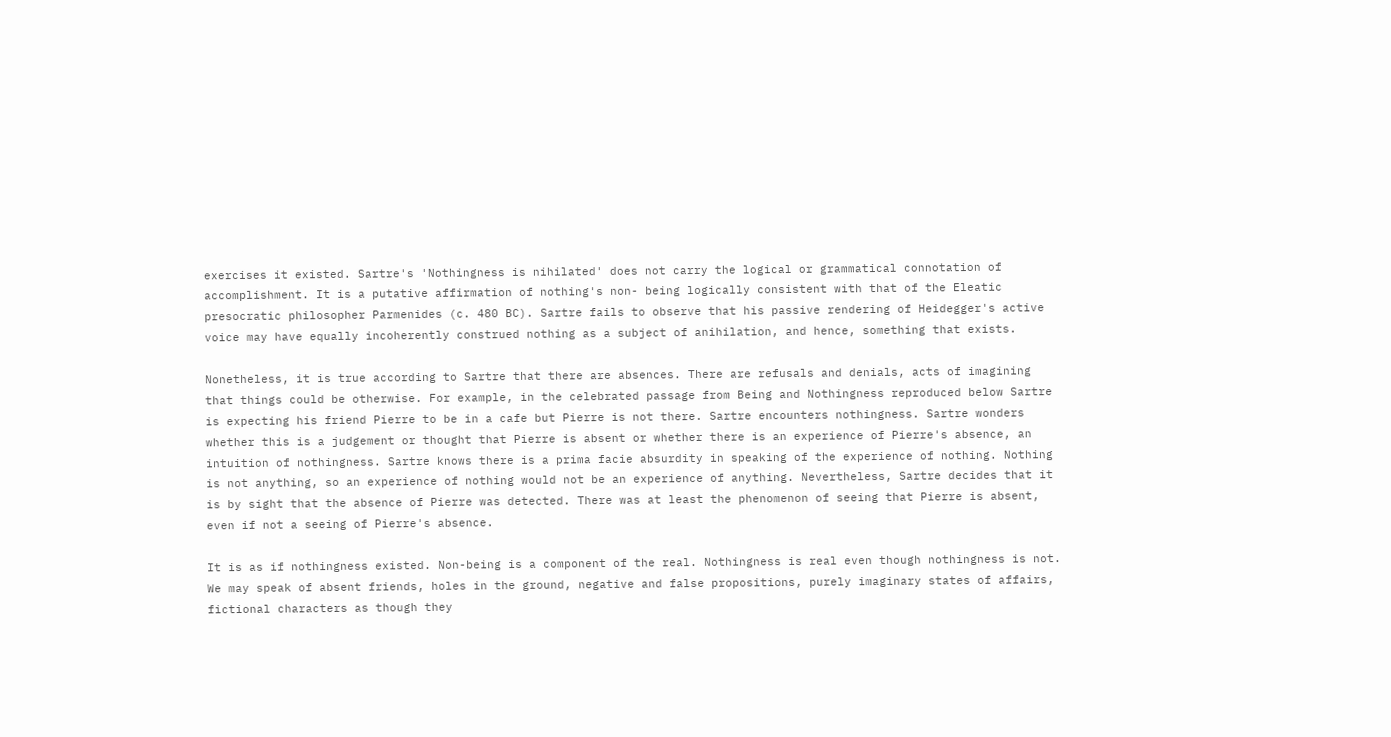exercises it existed. Sartre's 'Nothingness is nihilated' does not carry the logical or grammatical connotation of accomplishment. It is a putative affirmation of nothing's non- being logically consistent with that of the Eleatic presocratic philosopher Parmenides (c. 480 BC). Sartre fails to observe that his passive rendering of Heidegger's active voice may have equally incoherently construed nothing as a subject of anihilation, and hence, something that exists.

Nonetheless, it is true according to Sartre that there are absences. There are refusals and denials, acts of imagining that things could be otherwise. For example, in the celebrated passage from Being and Nothingness reproduced below Sartre is expecting his friend Pierre to be in a cafe but Pierre is not there. Sartre encounters nothingness. Sartre wonders whether this is a judgement or thought that Pierre is absent or whether there is an experience of Pierre's absence, an intuition of nothingness. Sartre knows there is a prima facie absurdity in speaking of the experience of nothing. Nothing is not anything, so an experience of nothing would not be an experience of anything. Nevertheless, Sartre decides that it is by sight that the absence of Pierre was detected. There was at least the phenomenon of seeing that Pierre is absent, even if not a seeing of Pierre's absence.

It is as if nothingness existed. Non-being is a component of the real. Nothingness is real even though nothingness is not. We may speak of absent friends, holes in the ground, negative and false propositions, purely imaginary states of affairs, fictional characters as though they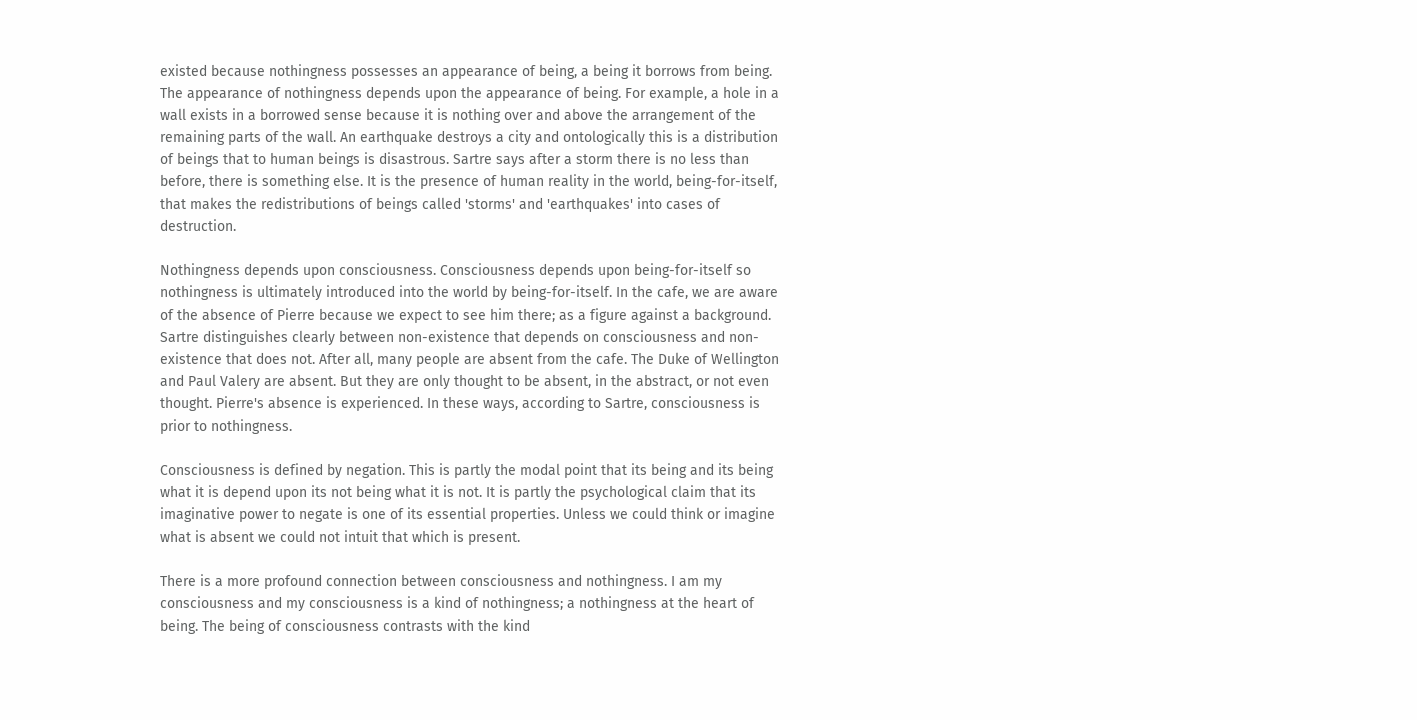existed because nothingness possesses an appearance of being, a being it borrows from being. The appearance of nothingness depends upon the appearance of being. For example, a hole in a wall exists in a borrowed sense because it is nothing over and above the arrangement of the remaining parts of the wall. An earthquake destroys a city and ontologically this is a distribution of beings that to human beings is disastrous. Sartre says after a storm there is no less than before, there is something else. It is the presence of human reality in the world, being-for-itself, that makes the redistributions of beings called 'storms' and 'earthquakes' into cases of destruction.

Nothingness depends upon consciousness. Consciousness depends upon being-for-itself so nothingness is ultimately introduced into the world by being-for-itself. In the cafe, we are aware of the absence of Pierre because we expect to see him there; as a figure against a background. Sartre distinguishes clearly between non-existence that depends on consciousness and non-existence that does not. After all, many people are absent from the cafe. The Duke of Wellington and Paul Valery are absent. But they are only thought to be absent, in the abstract, or not even thought. Pierre's absence is experienced. In these ways, according to Sartre, consciousness is prior to nothingness.

Consciousness is defined by negation. This is partly the modal point that its being and its being what it is depend upon its not being what it is not. It is partly the psychological claim that its imaginative power to negate is one of its essential properties. Unless we could think or imagine what is absent we could not intuit that which is present.

There is a more profound connection between consciousness and nothingness. I am my consciousness and my consciousness is a kind of nothingness; a nothingness at the heart of being. The being of consciousness contrasts with the kind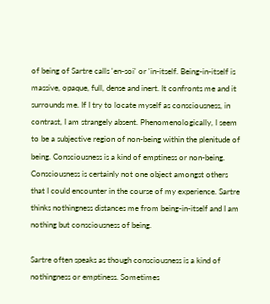of being of Sartre calls 'en-soi' or 'in-itself. Being-in-itself is massive, opaque, full, dense and inert. It confronts me and it surrounds me. If I try to locate myself as consciousness, in contrast, I am strangely absent. Phenomenologically, I seem to be a subjective region of non-being within the plenitude of being. Consciousness is a kind of emptiness or non-being. Consciousness is certainly not one object amongst others that I could encounter in the course of my experience. Sartre thinks nothingness distances me from being-in-itself and I am nothing but consciousness of being.

Sartre often speaks as though consciousness is a kind of nothingness or emptiness. Sometimes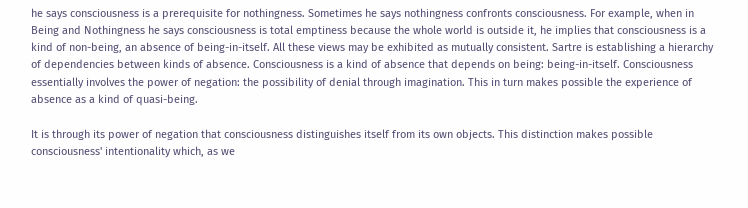he says consciousness is a prerequisite for nothingness. Sometimes he says nothingness confronts consciousness. For example, when in Being and Nothingness he says consciousness is total emptiness because the whole world is outside it, he implies that consciousness is a kind of non-being, an absence of being-in-itself. All these views may be exhibited as mutually consistent. Sartre is establishing a hierarchy of dependencies between kinds of absence. Consciousness is a kind of absence that depends on being: being-in-itself. Consciousness essentially involves the power of negation: the possibility of denial through imagination. This in turn makes possible the experience of absence as a kind of quasi-being.

It is through its power of negation that consciousness distinguishes itself from its own objects. This distinction makes possible consciousness' intentionality which, as we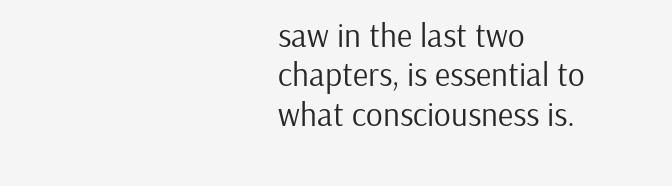saw in the last two chapters, is essential to what consciousness is.